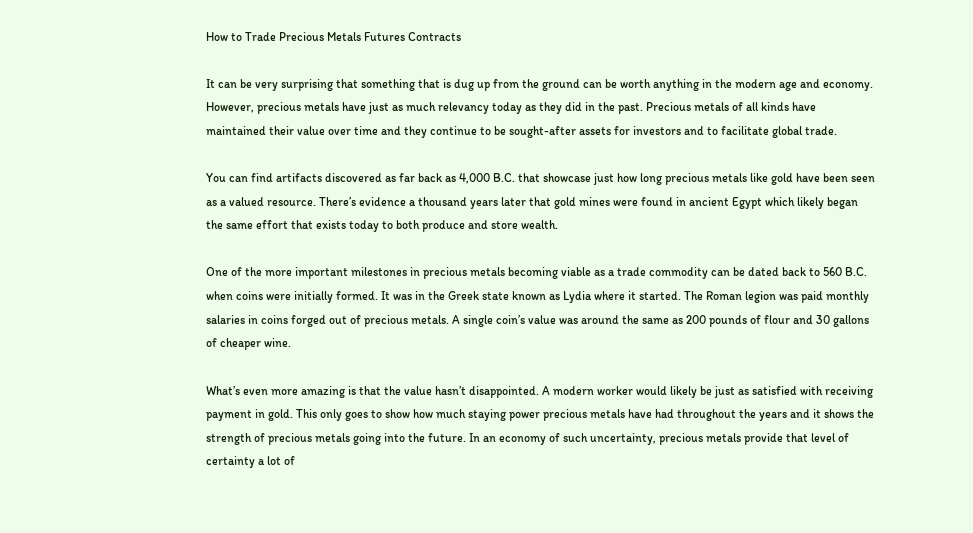How to Trade Precious Metals Futures Contracts

It can be very surprising that something that is dug up from the ground can be worth anything in the modern age and economy. However, precious metals have just as much relevancy today as they did in the past. Precious metals of all kinds have maintained their value over time and they continue to be sought-after assets for investors and to facilitate global trade.

You can find artifacts discovered as far back as 4,000 B.C. that showcase just how long precious metals like gold have been seen as a valued resource. There’s evidence a thousand years later that gold mines were found in ancient Egypt which likely began the same effort that exists today to both produce and store wealth.

One of the more important milestones in precious metals becoming viable as a trade commodity can be dated back to 560 B.C. when coins were initially formed. It was in the Greek state known as Lydia where it started. The Roman legion was paid monthly salaries in coins forged out of precious metals. A single coin’s value was around the same as 200 pounds of flour and 30 gallons of cheaper wine.

What’s even more amazing is that the value hasn’t disappointed. A modern worker would likely be just as satisfied with receiving payment in gold. This only goes to show how much staying power precious metals have had throughout the years and it shows the strength of precious metals going into the future. In an economy of such uncertainty, precious metals provide that level of certainty a lot of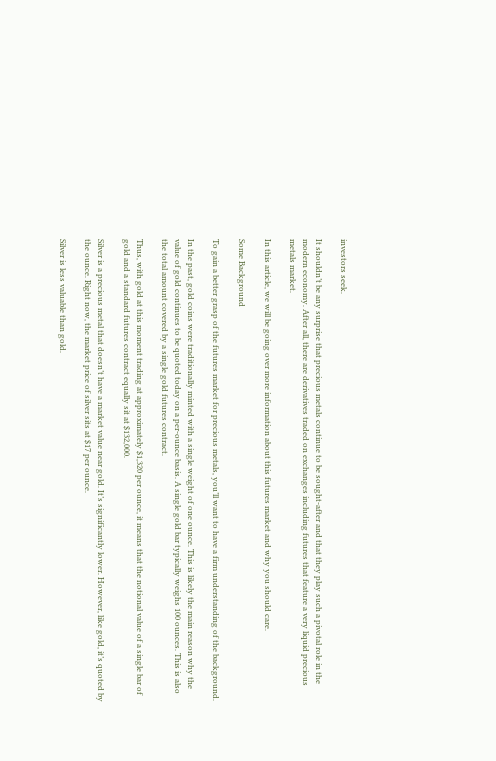investors seek.

It shouldn’t be any surprise that precious metals continue to be sought-after and that they play such a pivotal role in the modern economy. After all, there are derivatives traded on exchanges including futures that feature a very liquid precious metals market.

In this article, we will be going over more information about this futures market and why you should care.

Some Background

To gain a better grasp of the futures market for precious metals, you’ll want to have a firm understanding of the background.

In the past, gold coins were traditionally minted with a single weight of one ounce. This is likely the main reason why the value of gold continues to be quoted today on a per-ounce basis. A single gold bar typically weighs 100 ounces. This is also the total amount covered by a single gold futures contract.

Thus, with gold at this moment trading at approximately $1,320 per ounce, it means that the notional value of a single bar of gold and a standard futures contract equally sit at $132,000.

Silver is a precious metal that doesn’t have a market value near gold. It’s significantly lower. However, like gold, it’s quoted by the ounce. Right now, the market price of silver sits at $17 per ounce.

Silver is less valuable than gold.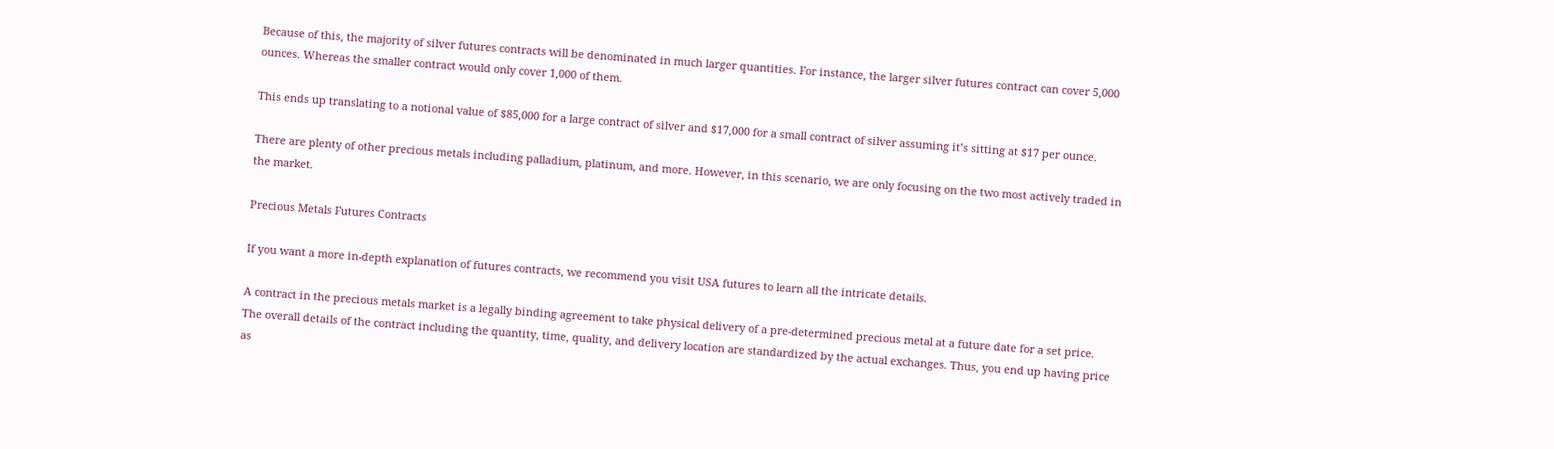Because of this, the majority of silver futures contracts will be denominated in much larger quantities. For instance, the larger silver futures contract can cover 5,000 ounces. Whereas the smaller contract would only cover 1,000 of them.

This ends up translating to a notional value of $85,000 for a large contract of silver and $17,000 for a small contract of silver assuming it’s sitting at $17 per ounce.

There are plenty of other precious metals including palladium, platinum, and more. However, in this scenario, we are only focusing on the two most actively traded in the market.

Precious Metals Futures Contracts

If you want a more in-depth explanation of futures contracts, we recommend you visit USA futures to learn all the intricate details.

A contract in the precious metals market is a legally binding agreement to take physical delivery of a pre-determined precious metal at a future date for a set price. The overall details of the contract including the quantity, time, quality, and delivery location are standardized by the actual exchanges. Thus, you end up having price as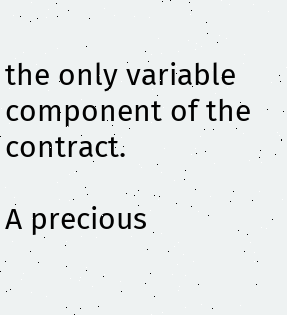the only variable component of the contract.

A precious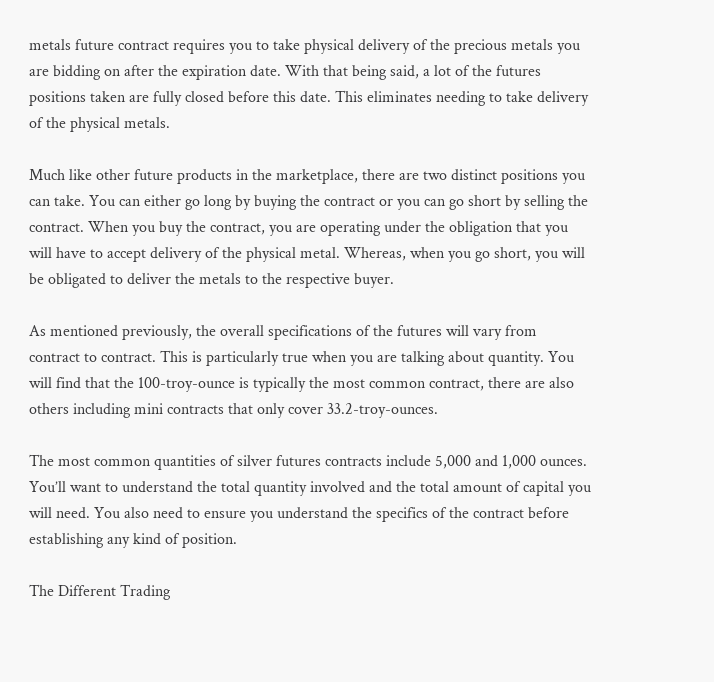metals future contract requires you to take physical delivery of the precious metals you are bidding on after the expiration date. With that being said, a lot of the futures positions taken are fully closed before this date. This eliminates needing to take delivery of the physical metals.

Much like other future products in the marketplace, there are two distinct positions you can take. You can either go long by buying the contract or you can go short by selling the contract. When you buy the contract, you are operating under the obligation that you will have to accept delivery of the physical metal. Whereas, when you go short, you will be obligated to deliver the metals to the respective buyer.

As mentioned previously, the overall specifications of the futures will vary from contract to contract. This is particularly true when you are talking about quantity. You will find that the 100-troy-ounce is typically the most common contract, there are also others including mini contracts that only cover 33.2-troy-ounces.

The most common quantities of silver futures contracts include 5,000 and 1,000 ounces. You’ll want to understand the total quantity involved and the total amount of capital you will need. You also need to ensure you understand the specifics of the contract before establishing any kind of position.

The Different Trading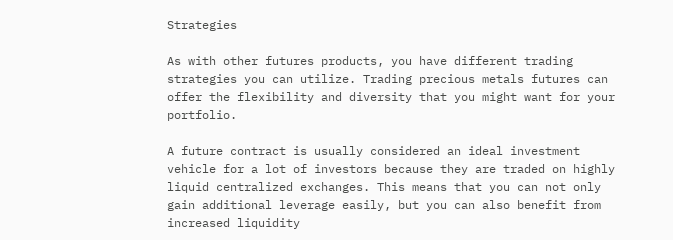Strategies

As with other futures products, you have different trading strategies you can utilize. Trading precious metals futures can offer the flexibility and diversity that you might want for your portfolio.

A future contract is usually considered an ideal investment vehicle for a lot of investors because they are traded on highly liquid centralized exchanges. This means that you can not only gain additional leverage easily, but you can also benefit from increased liquidity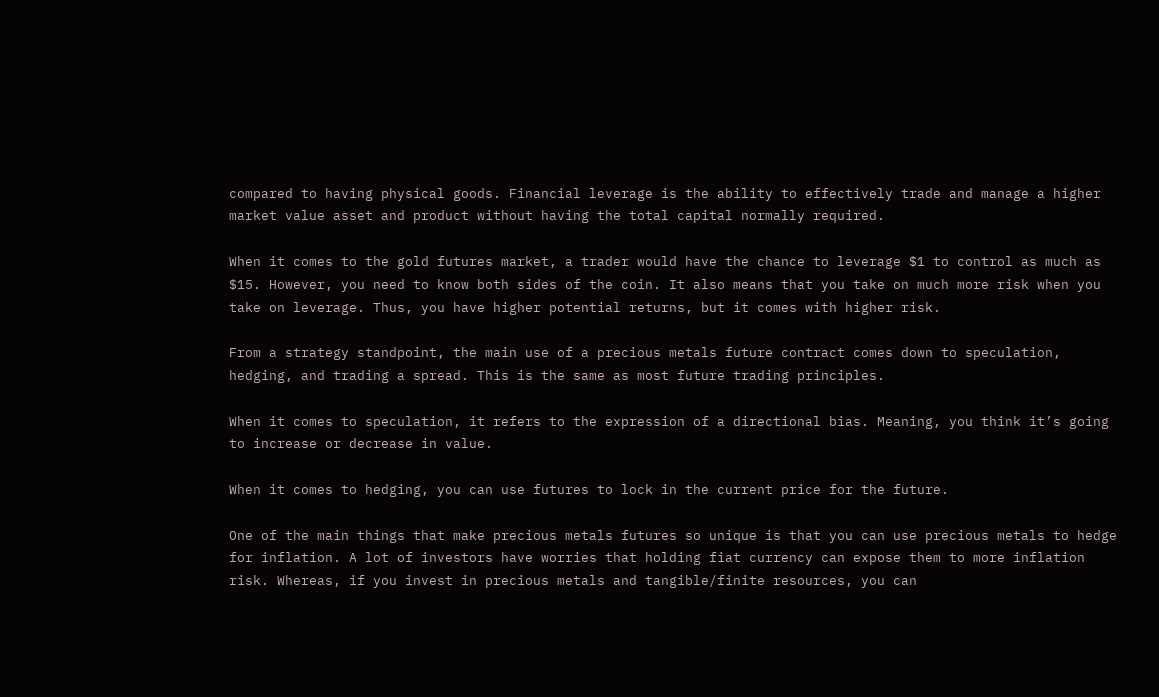compared to having physical goods. Financial leverage is the ability to effectively trade and manage a higher market value asset and product without having the total capital normally required.

When it comes to the gold futures market, a trader would have the chance to leverage $1 to control as much as $15. However, you need to know both sides of the coin. It also means that you take on much more risk when you take on leverage. Thus, you have higher potential returns, but it comes with higher risk.

From a strategy standpoint, the main use of a precious metals future contract comes down to speculation, hedging, and trading a spread. This is the same as most future trading principles.

When it comes to speculation, it refers to the expression of a directional bias. Meaning, you think it’s going to increase or decrease in value.

When it comes to hedging, you can use futures to lock in the current price for the future.

One of the main things that make precious metals futures so unique is that you can use precious metals to hedge for inflation. A lot of investors have worries that holding fiat currency can expose them to more inflation risk. Whereas, if you invest in precious metals and tangible/finite resources, you can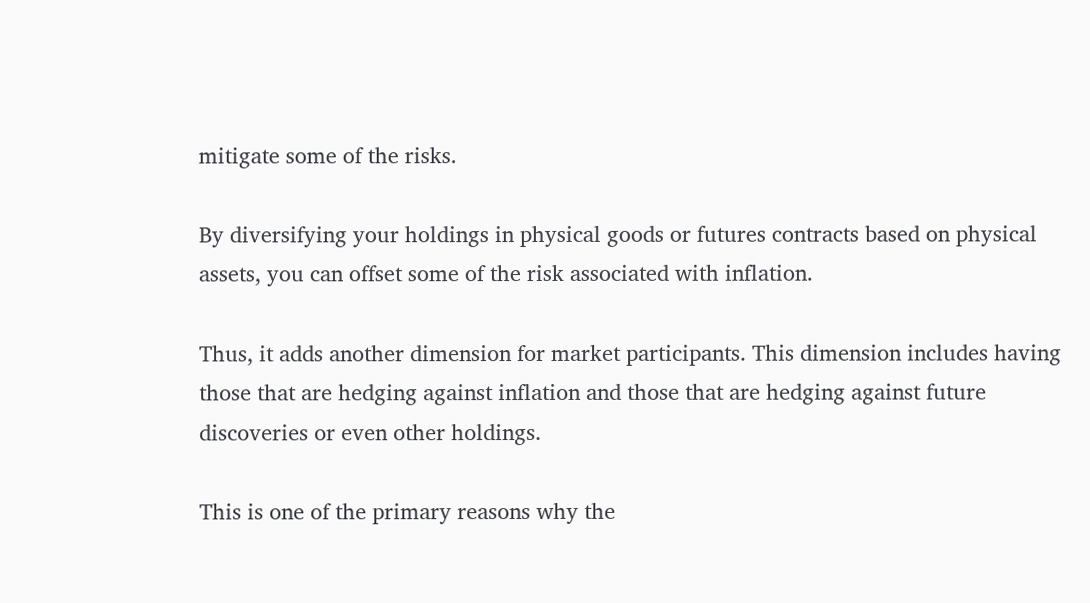mitigate some of the risks.

By diversifying your holdings in physical goods or futures contracts based on physical assets, you can offset some of the risk associated with inflation.

Thus, it adds another dimension for market participants. This dimension includes having those that are hedging against inflation and those that are hedging against future discoveries or even other holdings.

This is one of the primary reasons why the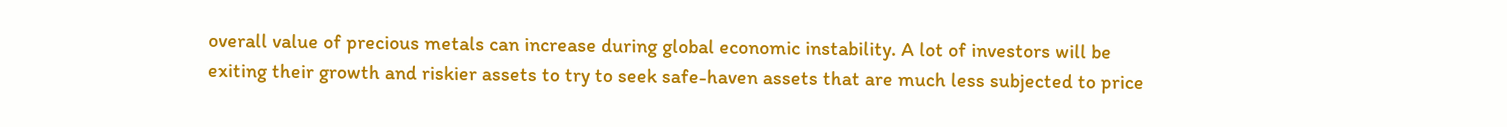overall value of precious metals can increase during global economic instability. A lot of investors will be exiting their growth and riskier assets to try to seek safe-haven assets that are much less subjected to price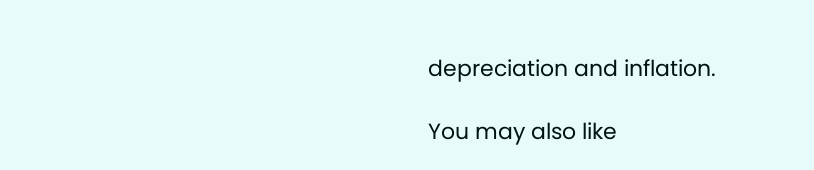depreciation and inflation.

You may also like